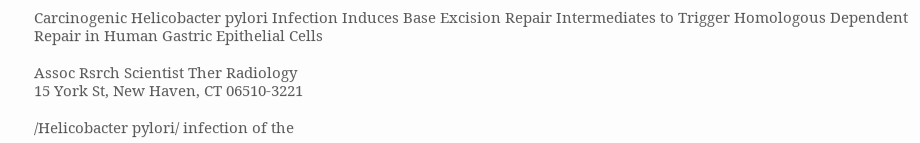Carcinogenic Helicobacter pylori Infection Induces Base Excision Repair Intermediates to Trigger Homologous Dependent Repair in Human Gastric Epithelial Cells

Assoc Rsrch Scientist Ther Radiology
15 York St, New Haven, CT 06510-3221

/Helicobacter pylori/ infection of the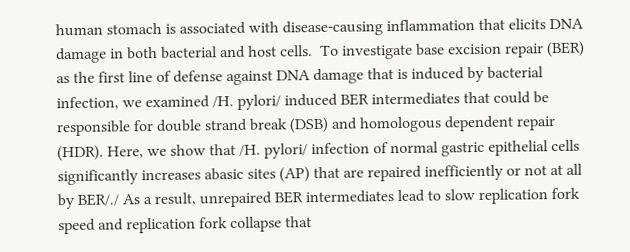human stomach is associated with disease-causing inflammation that elicits DNA damage in both bacterial and host cells.  To investigate base excision repair (BER) as the first line of defense against DNA damage that is induced by bacterial  infection, we examined /H. pylori/ induced BER intermediates that could be responsible for double strand break (DSB) and homologous dependent repair (HDR). Here, we show that /H. pylori/ infection of normal gastric epithelial cells significantly increases abasic sites (AP) that are repaired inefficiently or not at all by BER/./ As a result, unrepaired BER intermediates lead to slow replication fork speed and replication fork collapse that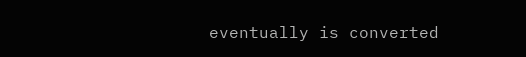eventually is converted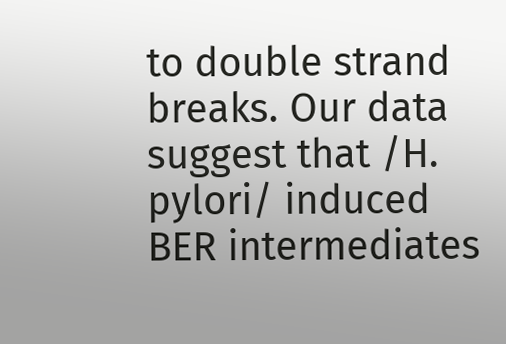to double strand breaks. Our data suggest that /H. pylori/ induced BER intermediates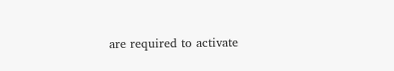are required to activate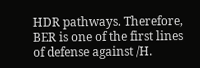HDR pathways. Therefore, BER is one of the first lines of defense against /H.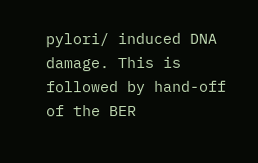pylori/ induced DNA damage. This is followed by hand-off of the BER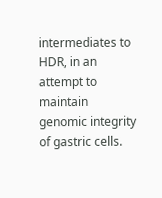intermediates to HDR, in an attempt to maintain genomic integrity of gastric cells.